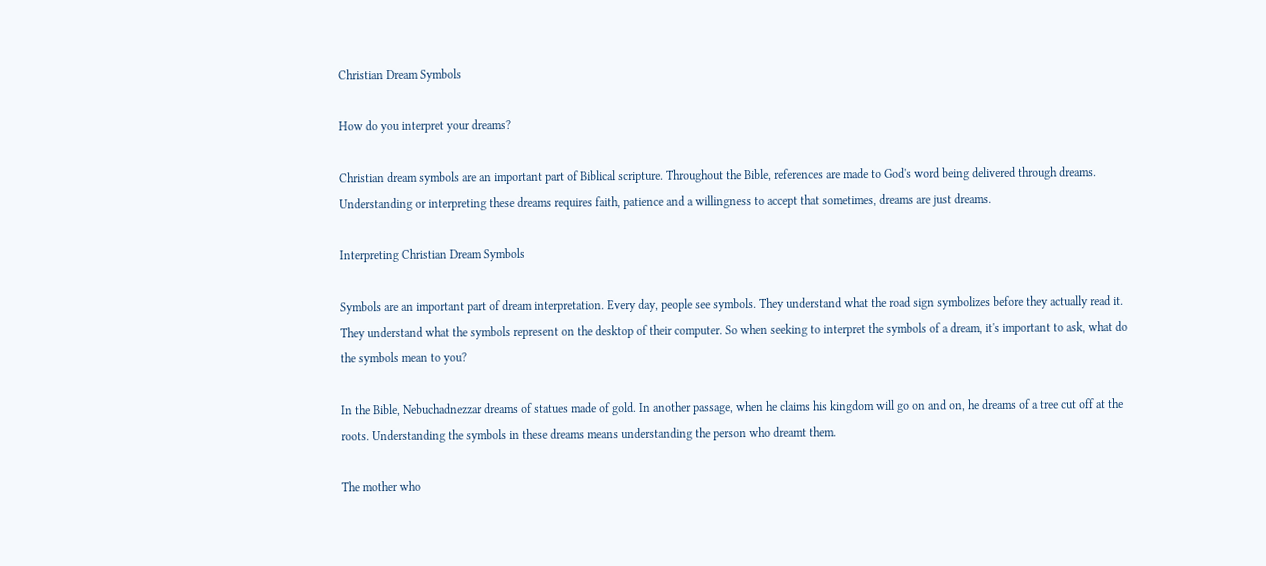Christian Dream Symbols

How do you interpret your dreams?

Christian dream symbols are an important part of Biblical scripture. Throughout the Bible, references are made to God's word being delivered through dreams. Understanding or interpreting these dreams requires faith, patience and a willingness to accept that sometimes, dreams are just dreams.

Interpreting Christian Dream Symbols

Symbols are an important part of dream interpretation. Every day, people see symbols. They understand what the road sign symbolizes before they actually read it. They understand what the symbols represent on the desktop of their computer. So when seeking to interpret the symbols of a dream, it's important to ask, what do the symbols mean to you?

In the Bible, Nebuchadnezzar dreams of statues made of gold. In another passage, when he claims his kingdom will go on and on, he dreams of a tree cut off at the roots. Understanding the symbols in these dreams means understanding the person who dreamt them.

The mother who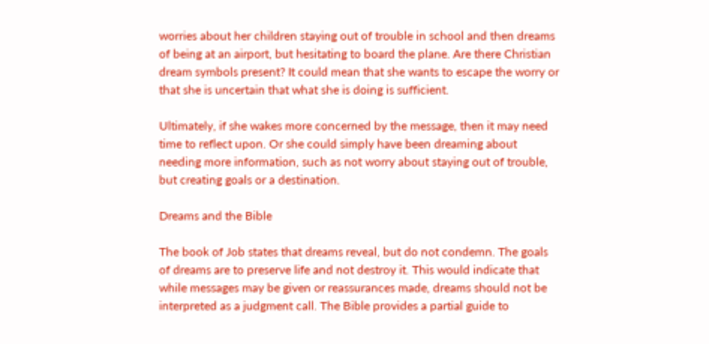worries about her children staying out of trouble in school and then dreams of being at an airport, but hesitating to board the plane. Are there Christian dream symbols present? It could mean that she wants to escape the worry or that she is uncertain that what she is doing is sufficient.

Ultimately, if she wakes more concerned by the message, then it may need time to reflect upon. Or she could simply have been dreaming about needing more information, such as not worry about staying out of trouble, but creating goals or a destination.

Dreams and the Bible

The book of Job states that dreams reveal, but do not condemn. The goals of dreams are to preserve life and not destroy it. This would indicate that while messages may be given or reassurances made, dreams should not be interpreted as a judgment call. The Bible provides a partial guide to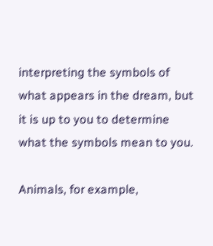interpreting the symbols of what appears in the dream, but it is up to you to determine what the symbols mean to you.

Animals, for example,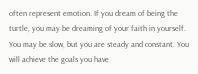often represent emotion. If you dream of being the turtle, you may be dreaming of your faith in yourself. You may be slow, but you are steady and constant. You will achieve the goals you have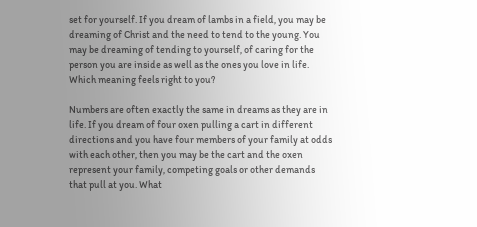set for yourself. If you dream of lambs in a field, you may be dreaming of Christ and the need to tend to the young. You may be dreaming of tending to yourself, of caring for the person you are inside as well as the ones you love in life. Which meaning feels right to you?

Numbers are often exactly the same in dreams as they are in life. If you dream of four oxen pulling a cart in different directions and you have four members of your family at odds with each other, then you may be the cart and the oxen represent your family, competing goals or other demands that pull at you. What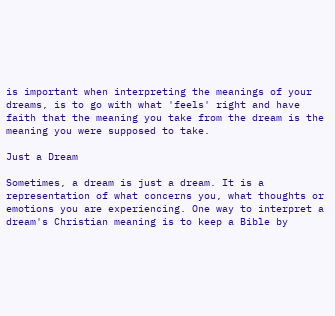is important when interpreting the meanings of your dreams, is to go with what 'feels' right and have faith that the meaning you take from the dream is the meaning you were supposed to take.

Just a Dream

Sometimes, a dream is just a dream. It is a representation of what concerns you, what thoughts or emotions you are experiencing. One way to interpret a dream's Christian meaning is to keep a Bible by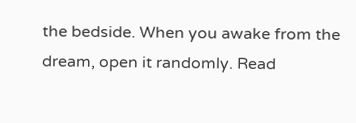the bedside. When you awake from the dream, open it randomly. Read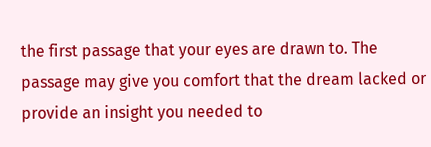the first passage that your eyes are drawn to. The passage may give you comfort that the dream lacked or provide an insight you needed to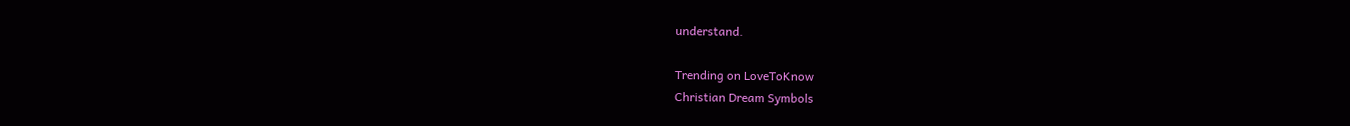understand.

Trending on LoveToKnow
Christian Dream Symbols